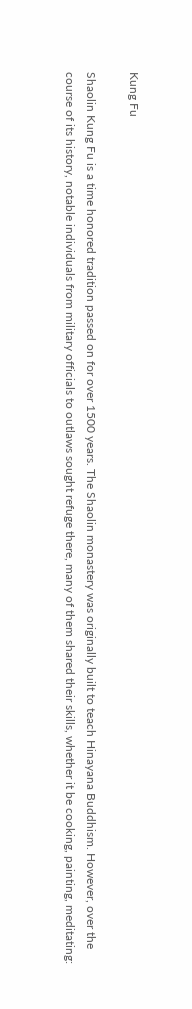Kung Fu

Shaolin Kung Fu is a time honored tradition passed on for over 1500 years. The Shaolin monastery was originally built to teach Hinayana Buddhism. However, over the course of its history, notable individuals from military officials to outlaws sought refuge there, many of them shared their skills, whether it be cooking, painting, meditating: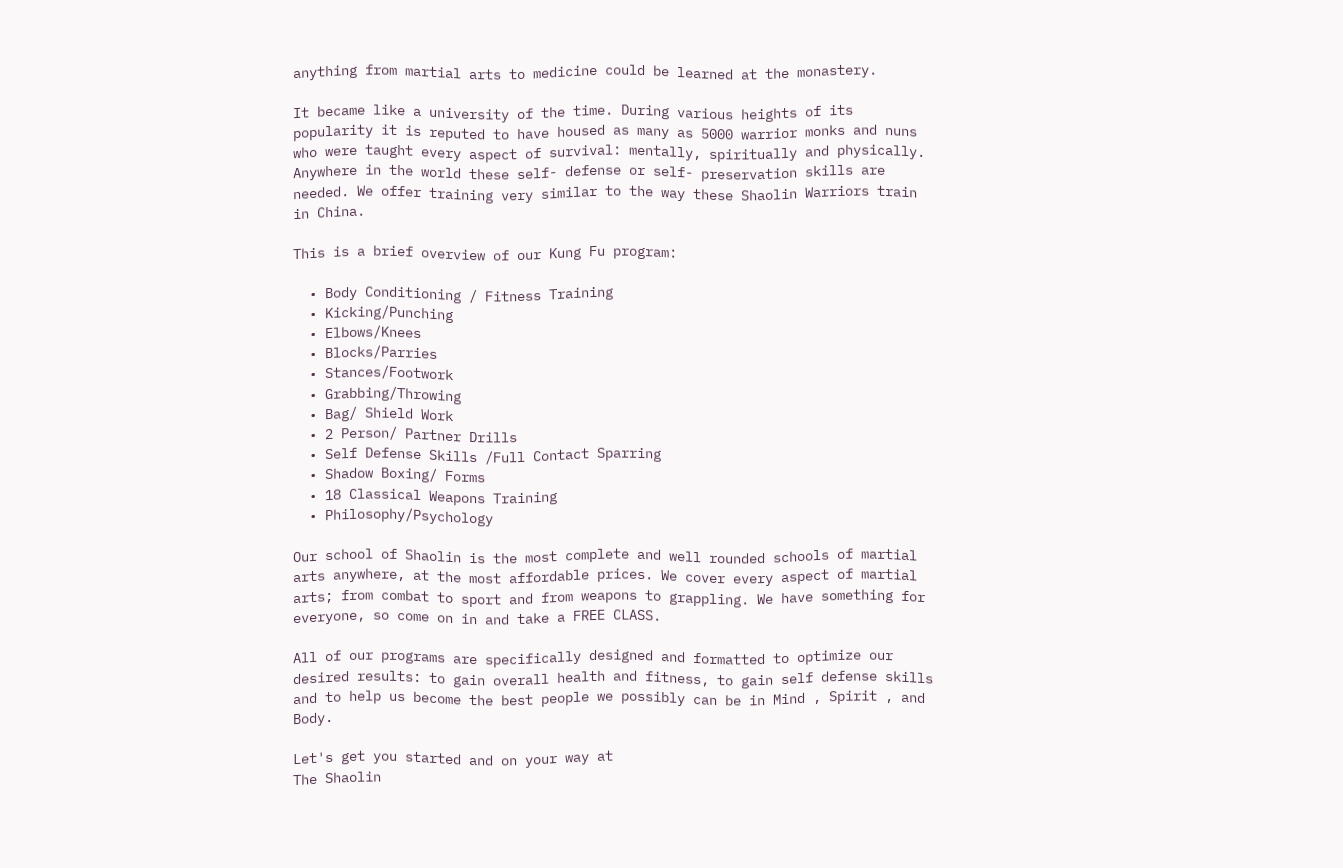anything from martial arts to medicine could be learned at the monastery.

It became like a university of the time. During various heights of its popularity it is reputed to have housed as many as 5000 warrior monks and nuns who were taught every aspect of survival: mentally, spiritually and physically. Anywhere in the world these self- defense or self- preservation skills are needed. We offer training very similar to the way these Shaolin Warriors train in China.

This is a brief overview of our Kung Fu program:

  • Body Conditioning / Fitness Training
  • Kicking/Punching
  • Elbows/Knees
  • Blocks/Parries
  • Stances/Footwork
  • Grabbing/Throwing
  • Bag/ Shield Work
  • 2 Person/ Partner Drills
  • Self Defense Skills /Full Contact Sparring
  • Shadow Boxing/ Forms
  • 18 Classical Weapons Training
  • Philosophy/Psychology

Our school of Shaolin is the most complete and well rounded schools of martial arts anywhere, at the most affordable prices. We cover every aspect of martial arts; from combat to sport and from weapons to grappling. We have something for everyone, so come on in and take a FREE CLASS.

All of our programs are specifically designed and formatted to optimize our desired results: to gain overall health and fitness, to gain self defense skills and to help us become the best people we possibly can be in Mind , Spirit , and Body.

Let's get you started and on your way at
The Shaolin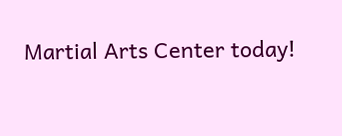Martial Arts Center today!